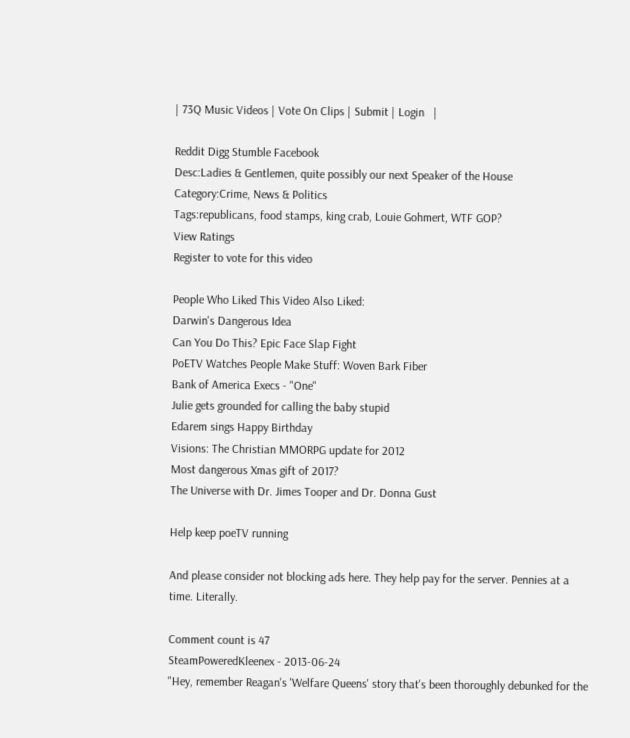| 73Q Music Videos | Vote On Clips | Submit | Login   |

Reddit Digg Stumble Facebook
Desc:Ladies & Gentlemen, quite possibly our next Speaker of the House
Category:Crime, News & Politics
Tags:republicans, food stamps, king crab, Louie Gohmert, WTF GOP?
View Ratings
Register to vote for this video

People Who Liked This Video Also Liked:
Darwin's Dangerous Idea
Can You Do This? Epic Face Slap Fight
PoETV Watches People Make Stuff: Woven Bark Fiber
Bank of America Execs - "One"
Julie gets grounded for calling the baby stupid
Edarem sings Happy Birthday
Visions: The Christian MMORPG update for 2012
Most dangerous Xmas gift of 2017?
The Universe with Dr. Jimes Tooper and Dr. Donna Gust

Help keep poeTV running

And please consider not blocking ads here. They help pay for the server. Pennies at a time. Literally.

Comment count is 47
SteamPoweredKleenex - 2013-06-24
"Hey, remember Reagan's 'Welfare Queens' story that's been thoroughly debunked for the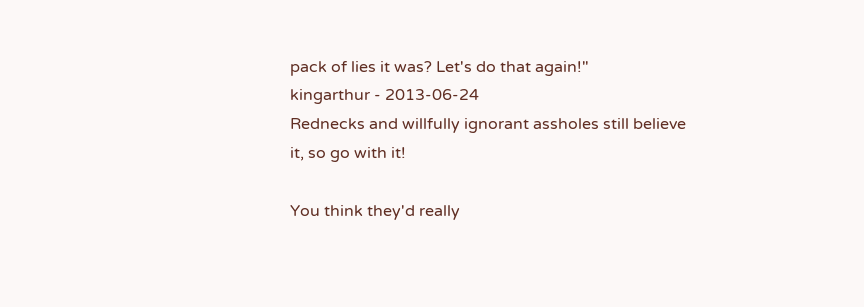pack of lies it was? Let's do that again!"
kingarthur - 2013-06-24
Rednecks and willfully ignorant assholes still believe it, so go with it!

You think they'd really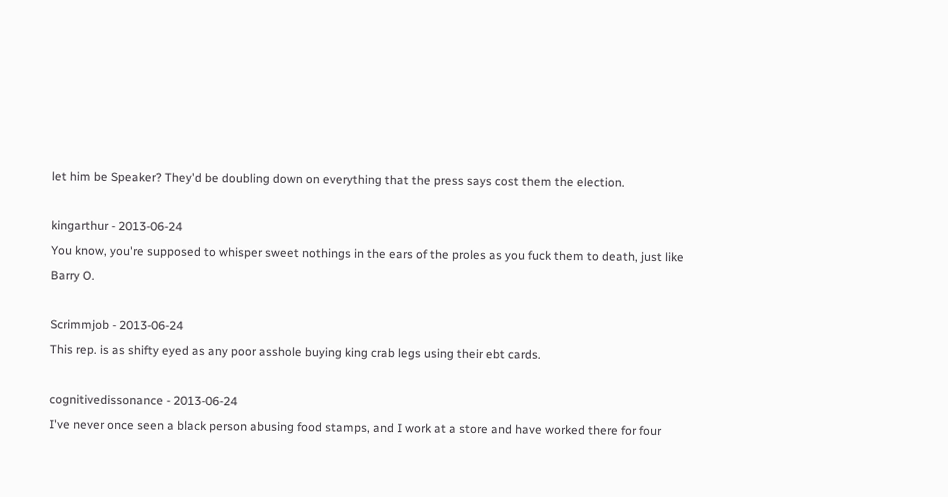let him be Speaker? They'd be doubling down on everything that the press says cost them the election.

kingarthur - 2013-06-24
You know, you're supposed to whisper sweet nothings in the ears of the proles as you fuck them to death, just like Barry O.

Scrimmjob - 2013-06-24
This rep. is as shifty eyed as any poor asshole buying king crab legs using their ebt cards.

cognitivedissonance - 2013-06-24
I've never once seen a black person abusing food stamps, and I work at a store and have worked there for four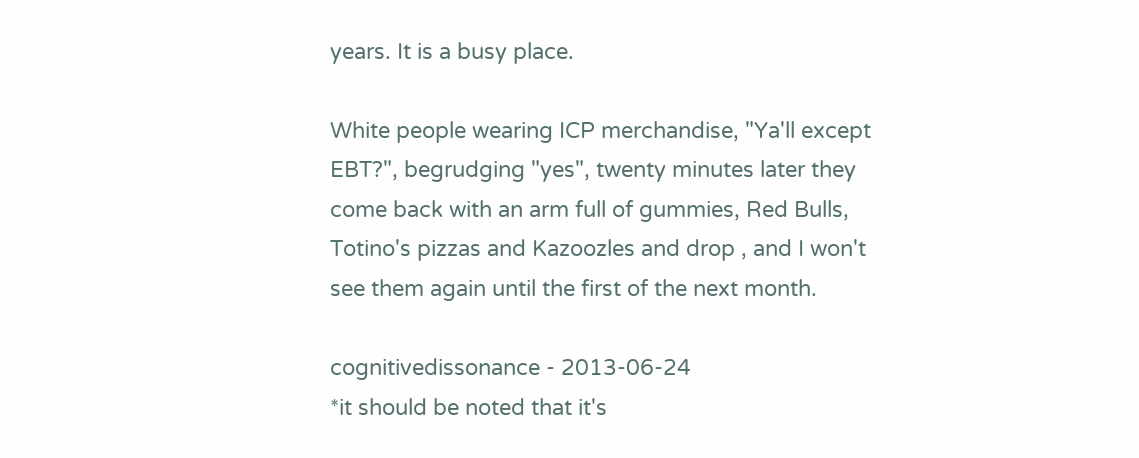years. It is a busy place.

White people wearing ICP merchandise, "Ya'll except EBT?", begrudging "yes", twenty minutes later they come back with an arm full of gummies, Red Bulls, Totino's pizzas and Kazoozles and drop , and I won't see them again until the first of the next month.

cognitivedissonance - 2013-06-24
*it should be noted that it's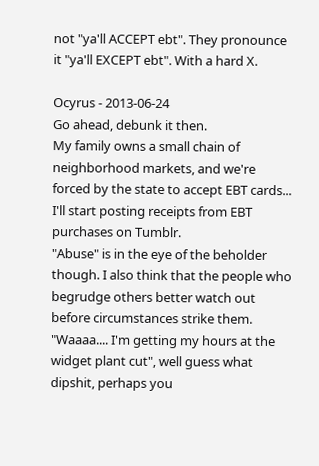not "ya'll ACCEPT ebt". They pronounce it "ya'll EXCEPT ebt". With a hard X.

Ocyrus - 2013-06-24
Go ahead, debunk it then.
My family owns a small chain of neighborhood markets, and we're forced by the state to accept EBT cards... I'll start posting receipts from EBT purchases on Tumblr.
"Abuse" is in the eye of the beholder though. I also think that the people who begrudge others better watch out before circumstances strike them. "Waaaa.... I'm getting my hours at the widget plant cut", well guess what dipshit, perhaps you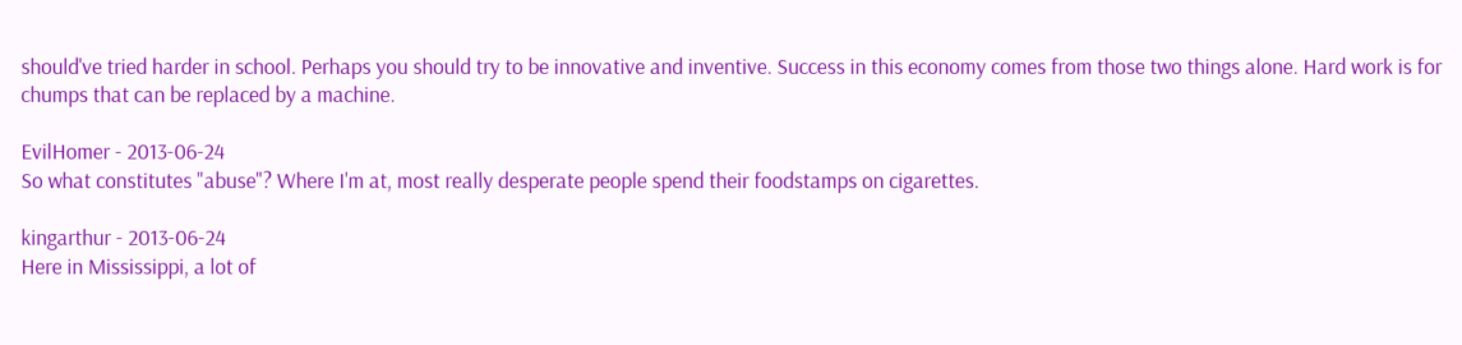should've tried harder in school. Perhaps you should try to be innovative and inventive. Success in this economy comes from those two things alone. Hard work is for chumps that can be replaced by a machine.

EvilHomer - 2013-06-24
So what constitutes "abuse"? Where I'm at, most really desperate people spend their foodstamps on cigarettes.

kingarthur - 2013-06-24
Here in Mississippi, a lot of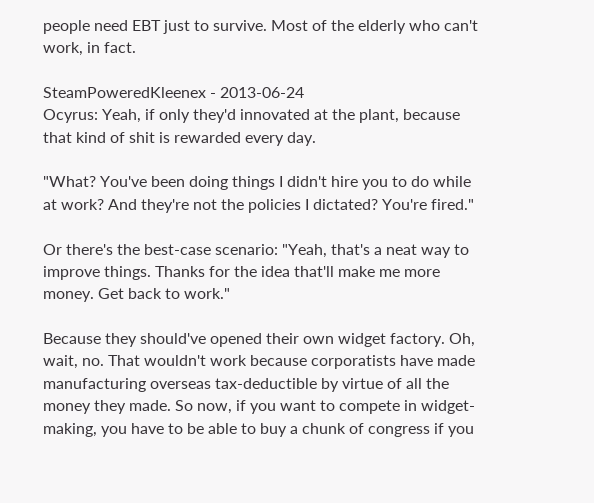people need EBT just to survive. Most of the elderly who can't work, in fact.

SteamPoweredKleenex - 2013-06-24
Ocyrus: Yeah, if only they'd innovated at the plant, because that kind of shit is rewarded every day.

"What? You've been doing things I didn't hire you to do while at work? And they're not the policies I dictated? You're fired."

Or there's the best-case scenario: "Yeah, that's a neat way to improve things. Thanks for the idea that'll make me more money. Get back to work."

Because they should've opened their own widget factory. Oh, wait, no. That wouldn't work because corporatists have made manufacturing overseas tax-deductible by virtue of all the money they made. So now, if you want to compete in widget-making, you have to be able to buy a chunk of congress if you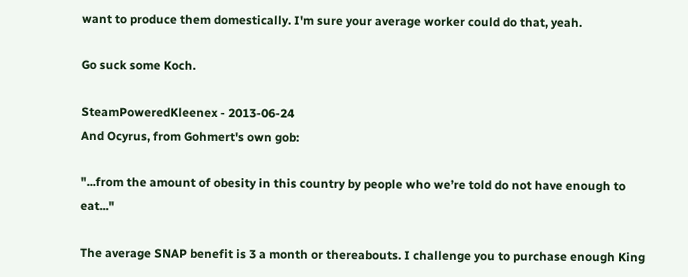want to produce them domestically. I'm sure your average worker could do that, yeah.

Go suck some Koch.

SteamPoweredKleenex - 2013-06-24
And Ocyrus, from Gohmert's own gob:

"...from the amount of obesity in this country by people who we’re told do not have enough to eat..."

The average SNAP benefit is 3 a month or thereabouts. I challenge you to purchase enough King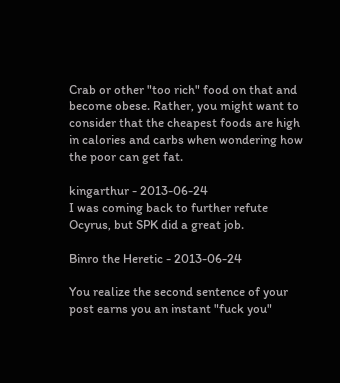Crab or other "too rich" food on that and become obese. Rather, you might want to consider that the cheapest foods are high in calories and carbs when wondering how the poor can get fat.

kingarthur - 2013-06-24
I was coming back to further refute Ocyrus, but SPK did a great job.

Binro the Heretic - 2013-06-24

You realize the second sentence of your post earns you an instant "fuck you"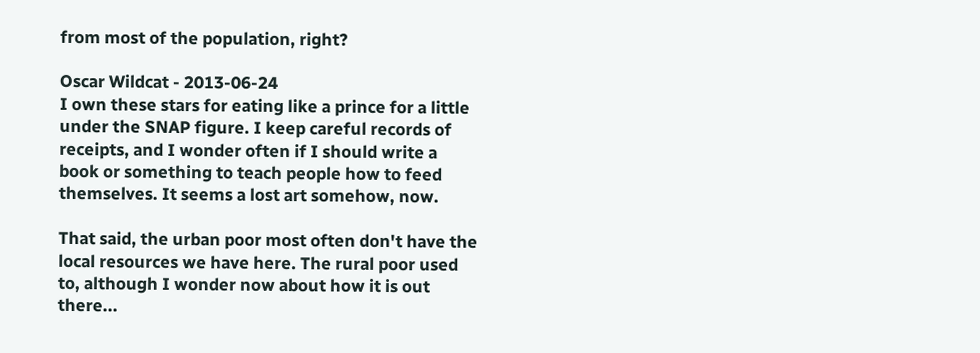from most of the population, right?

Oscar Wildcat - 2013-06-24
I own these stars for eating like a prince for a little under the SNAP figure. I keep careful records of receipts, and I wonder often if I should write a book or something to teach people how to feed themselves. It seems a lost art somehow, now.

That said, the urban poor most often don't have the local resources we have here. The rural poor used to, although I wonder now about how it is out there...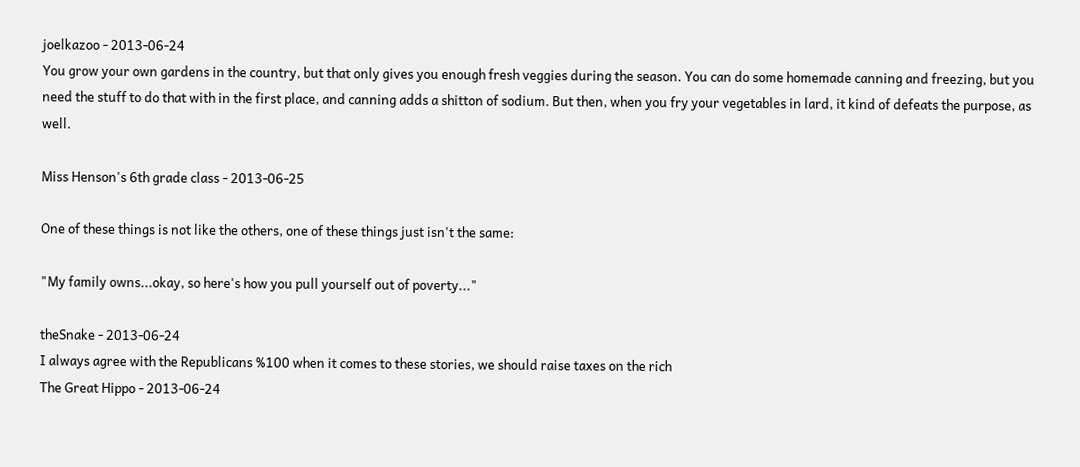joelkazoo - 2013-06-24
You grow your own gardens in the country, but that only gives you enough fresh veggies during the season. You can do some homemade canning and freezing, but you need the stuff to do that with in the first place, and canning adds a shitton of sodium. But then, when you fry your vegetables in lard, it kind of defeats the purpose, as well.

Miss Henson's 6th grade class - 2013-06-25

One of these things is not like the others, one of these things just isn't the same:

"My family owns...okay, so here's how you pull yourself out of poverty..."

theSnake - 2013-06-24
I always agree with the Republicans %100 when it comes to these stories, we should raise taxes on the rich
The Great Hippo - 2013-06-24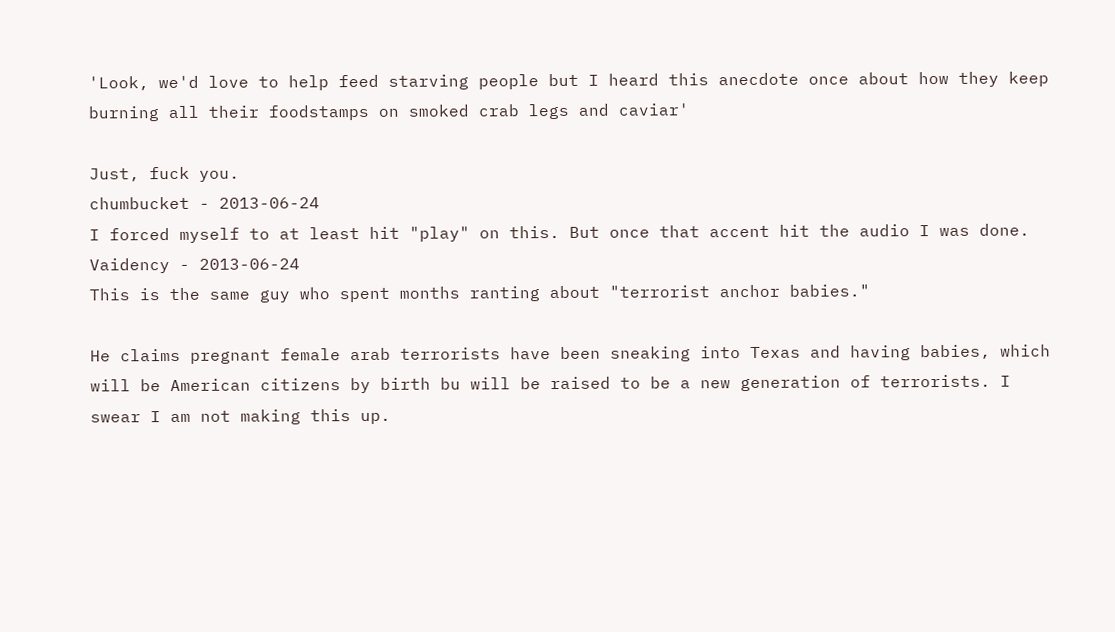'Look, we'd love to help feed starving people but I heard this anecdote once about how they keep burning all their foodstamps on smoked crab legs and caviar'

Just, fuck you.
chumbucket - 2013-06-24
I forced myself to at least hit "play" on this. But once that accent hit the audio I was done.
Vaidency - 2013-06-24
This is the same guy who spent months ranting about "terrorist anchor babies."

He claims pregnant female arab terrorists have been sneaking into Texas and having babies, which will be American citizens by birth bu will be raised to be a new generation of terrorists. I swear I am not making this up.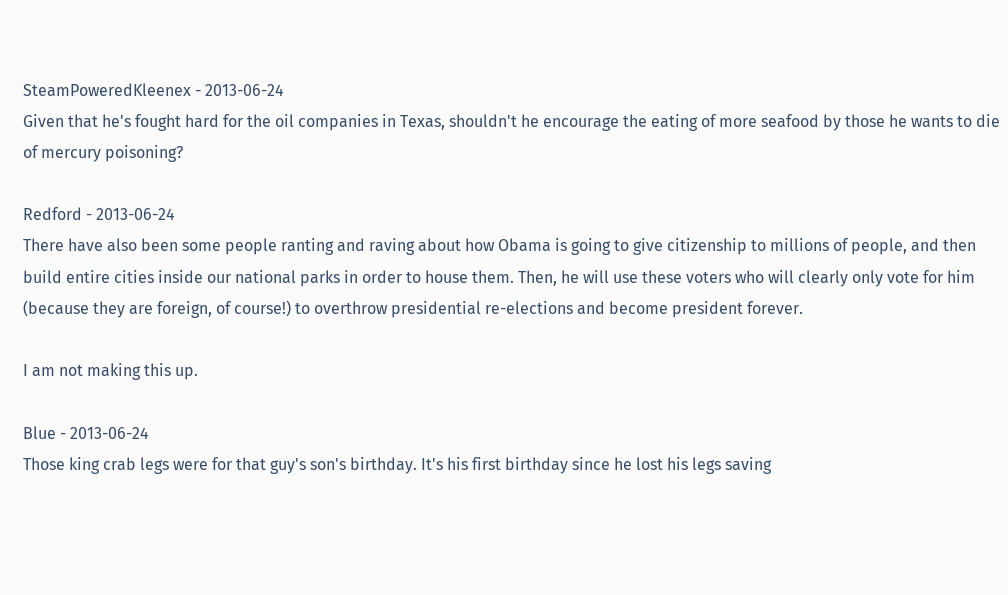SteamPoweredKleenex - 2013-06-24
Given that he's fought hard for the oil companies in Texas, shouldn't he encourage the eating of more seafood by those he wants to die of mercury poisoning?

Redford - 2013-06-24
There have also been some people ranting and raving about how Obama is going to give citizenship to millions of people, and then build entire cities inside our national parks in order to house them. Then, he will use these voters who will clearly only vote for him (because they are foreign, of course!) to overthrow presidential re-elections and become president forever.

I am not making this up.

Blue - 2013-06-24
Those king crab legs were for that guy's son's birthday. It's his first birthday since he lost his legs saving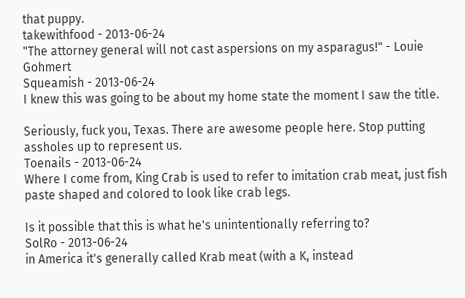that puppy.
takewithfood - 2013-06-24
"The attorney general will not cast aspersions on my asparagus!" - Louie Gohmert
Squeamish - 2013-06-24
I knew this was going to be about my home state the moment I saw the title.

Seriously, fuck you, Texas. There are awesome people here. Stop putting assholes up to represent us.
Toenails - 2013-06-24
Where I come from, King Crab is used to refer to imitation crab meat, just fish paste shaped and colored to look like crab legs.

Is it possible that this is what he's unintentionally referring to?
SolRo - 2013-06-24
in America it's generally called Krab meat (with a K, instead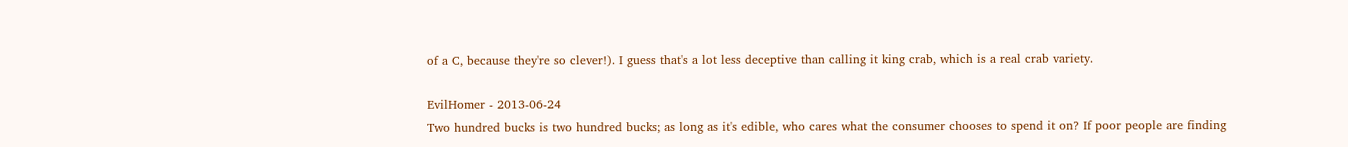of a C, because they're so clever!). I guess that's a lot less deceptive than calling it king crab, which is a real crab variety.

EvilHomer - 2013-06-24
Two hundred bucks is two hundred bucks; as long as it's edible, who cares what the consumer chooses to spend it on? If poor people are finding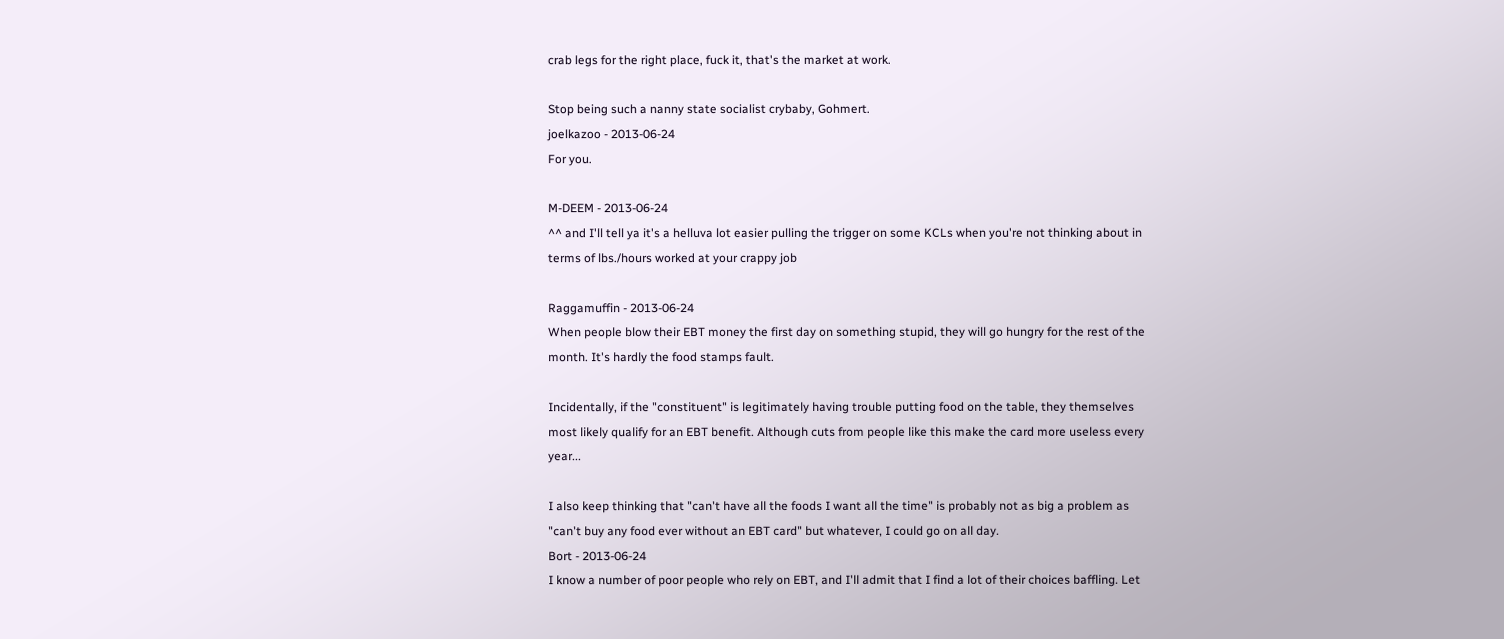crab legs for the right place, fuck it, that's the market at work.

Stop being such a nanny state socialist crybaby, Gohmert.
joelkazoo - 2013-06-24
For you.

M-DEEM - 2013-06-24
^^ and I'll tell ya it's a helluva lot easier pulling the trigger on some KCLs when you're not thinking about in terms of lbs./hours worked at your crappy job

Raggamuffin - 2013-06-24
When people blow their EBT money the first day on something stupid, they will go hungry for the rest of the month. It's hardly the food stamps fault.

Incidentally, if the "constituent" is legitimately having trouble putting food on the table, they themselves most likely qualify for an EBT benefit. Although cuts from people like this make the card more useless every year...

I also keep thinking that "can't have all the foods I want all the time" is probably not as big a problem as "can't buy any food ever without an EBT card" but whatever, I could go on all day.
Bort - 2013-06-24
I know a number of poor people who rely on EBT, and I'll admit that I find a lot of their choices baffling. Let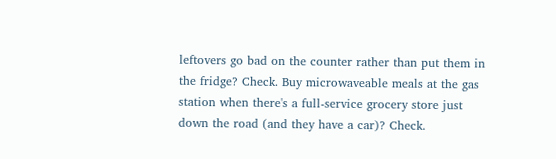leftovers go bad on the counter rather than put them in the fridge? Check. Buy microwaveable meals at the gas station when there's a full-service grocery store just down the road (and they have a car)? Check.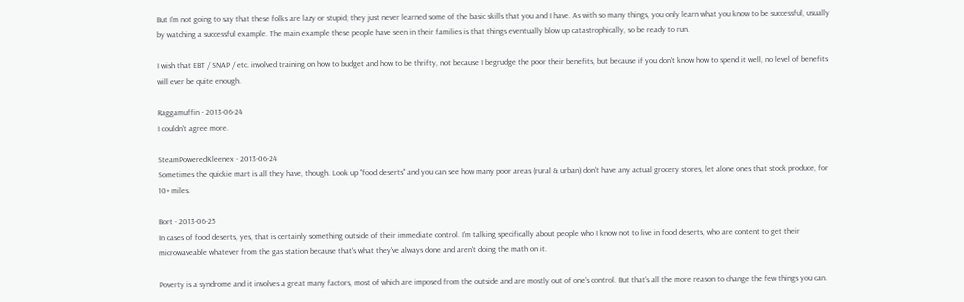But I'm not going to say that these folks are lazy or stupid; they just never learned some of the basic skills that you and I have. As with so many things, you only learn what you know to be successful, usually by watching a successful example. The main example these people have seen in their families is that things eventually blow up catastrophically, so be ready to run.

I wish that EBT / SNAP / etc. involved training on how to budget and how to be thrifty, not because I begrudge the poor their benefits, but because if you don't know how to spend it well, no level of benefits will ever be quite enough.

Raggamuffin - 2013-06-24
I couldn't agree more.

SteamPoweredKleenex - 2013-06-24
Sometimes the quickie mart is all they have, though. Look up "food deserts" and you can see how many poor areas (rural & urban) don't have any actual grocery stores, let alone ones that stock produce, for 10+ miles.

Bort - 2013-06-25
In cases of food deserts, yes, that is certainly something outside of their immediate control. I'm talking specifically about people who I know not to live in food deserts, who are content to get their microwaveable whatever from the gas station because that's what they've always done and aren't doing the math on it.

Poverty is a syndrome and it involves a great many factors, most of which are imposed from the outside and are mostly out of one's control. But that's all the more reason to change the few things you can.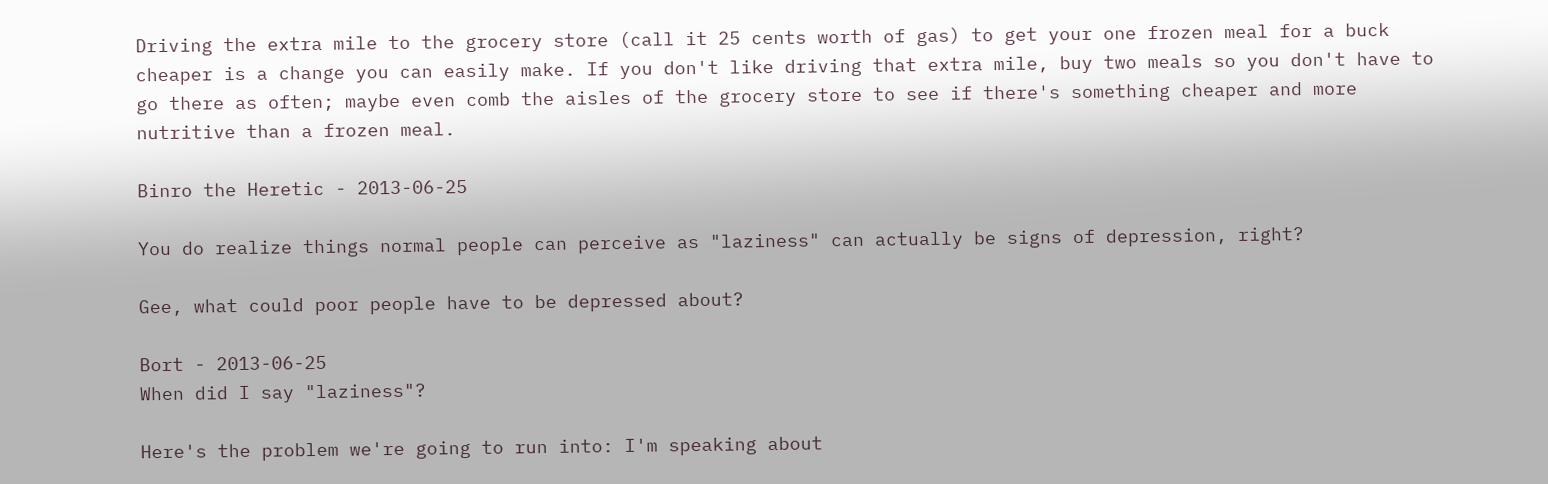Driving the extra mile to the grocery store (call it 25 cents worth of gas) to get your one frozen meal for a buck cheaper is a change you can easily make. If you don't like driving that extra mile, buy two meals so you don't have to go there as often; maybe even comb the aisles of the grocery store to see if there's something cheaper and more nutritive than a frozen meal.

Binro the Heretic - 2013-06-25

You do realize things normal people can perceive as "laziness" can actually be signs of depression, right?

Gee, what could poor people have to be depressed about?

Bort - 2013-06-25
When did I say "laziness"?

Here's the problem we're going to run into: I'm speaking about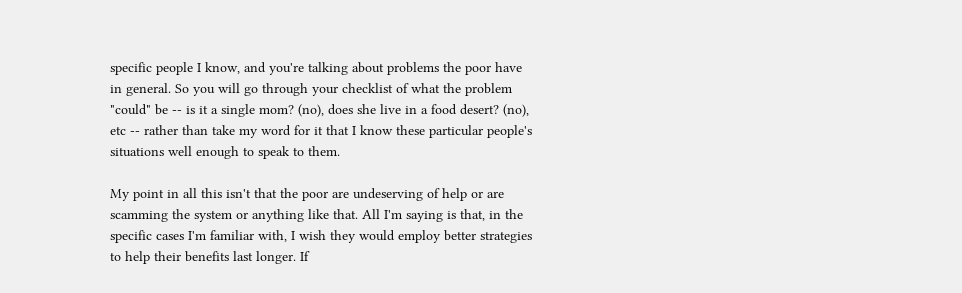specific people I know, and you're talking about problems the poor have in general. So you will go through your checklist of what the problem "could" be -- is it a single mom? (no), does she live in a food desert? (no), etc -- rather than take my word for it that I know these particular people's situations well enough to speak to them.

My point in all this isn't that the poor are undeserving of help or are scamming the system or anything like that. All I'm saying is that, in the specific cases I'm familiar with, I wish they would employ better strategies to help their benefits last longer. If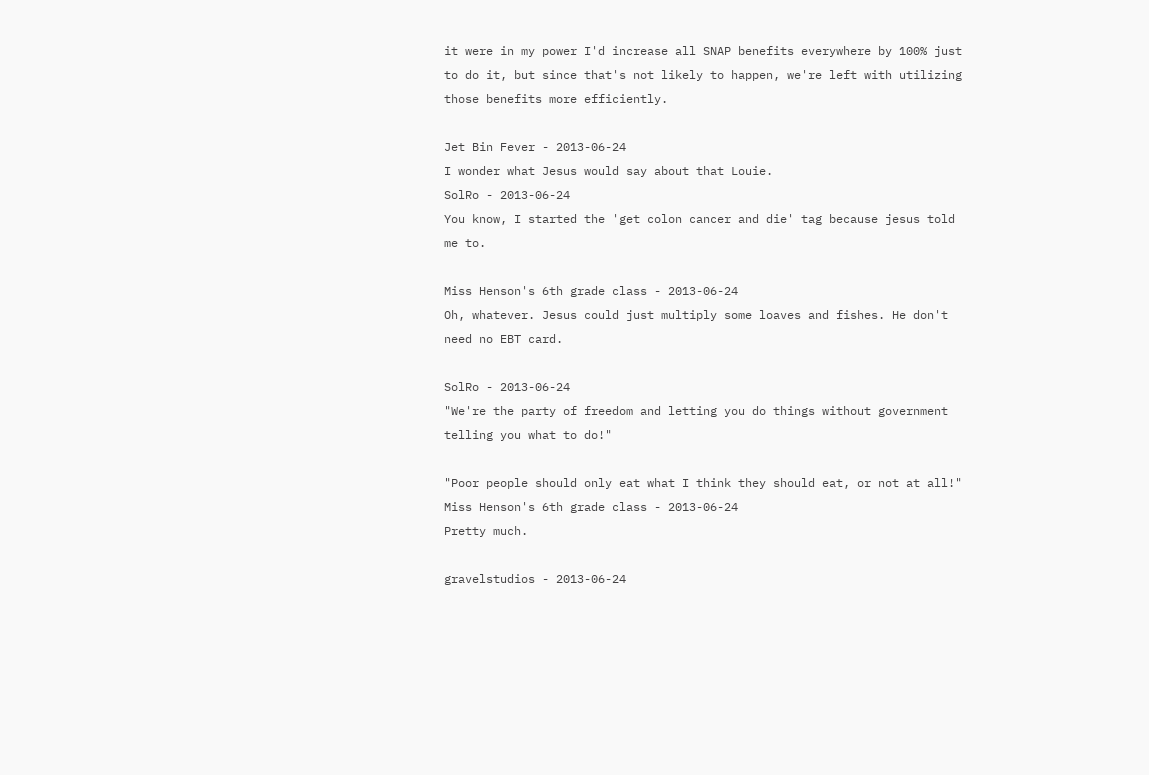it were in my power I'd increase all SNAP benefits everywhere by 100% just to do it, but since that's not likely to happen, we're left with utilizing those benefits more efficiently.

Jet Bin Fever - 2013-06-24
I wonder what Jesus would say about that Louie.
SolRo - 2013-06-24
You know, I started the 'get colon cancer and die' tag because jesus told me to.

Miss Henson's 6th grade class - 2013-06-24
Oh, whatever. Jesus could just multiply some loaves and fishes. He don't need no EBT card.

SolRo - 2013-06-24
"We're the party of freedom and letting you do things without government telling you what to do!"

"Poor people should only eat what I think they should eat, or not at all!"
Miss Henson's 6th grade class - 2013-06-24
Pretty much.

gravelstudios - 2013-06-24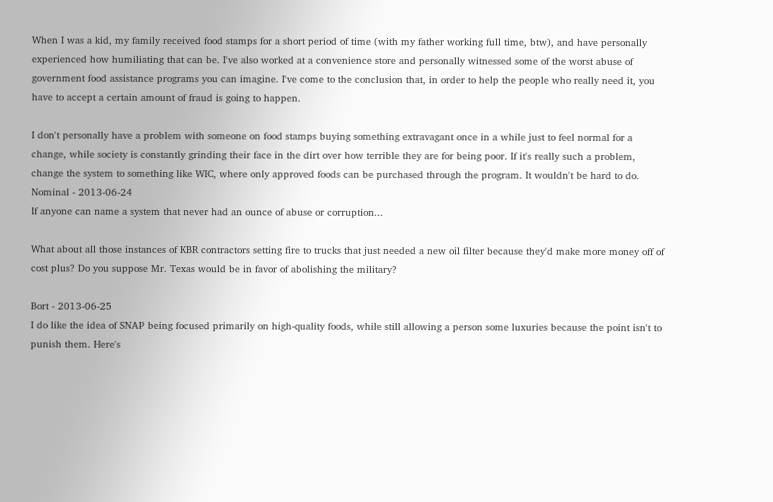When I was a kid, my family received food stamps for a short period of time (with my father working full time, btw), and have personally experienced how humiliating that can be. I've also worked at a convenience store and personally witnessed some of the worst abuse of government food assistance programs you can imagine. I've come to the conclusion that, in order to help the people who really need it, you have to accept a certain amount of fraud is going to happen.

I don't personally have a problem with someone on food stamps buying something extravagant once in a while just to feel normal for a change, while society is constantly grinding their face in the dirt over how terrible they are for being poor. If it's really such a problem, change the system to something like WIC, where only approved foods can be purchased through the program. It wouldn't be hard to do.
Nominal - 2013-06-24
If anyone can name a system that never had an ounce of abuse or corruption...

What about all those instances of KBR contractors setting fire to trucks that just needed a new oil filter because they'd make more money off of cost plus? Do you suppose Mr. Texas would be in favor of abolishing the military?

Bort - 2013-06-25
I do like the idea of SNAP being focused primarily on high-quality foods, while still allowing a person some luxuries because the point isn't to punish them. Here's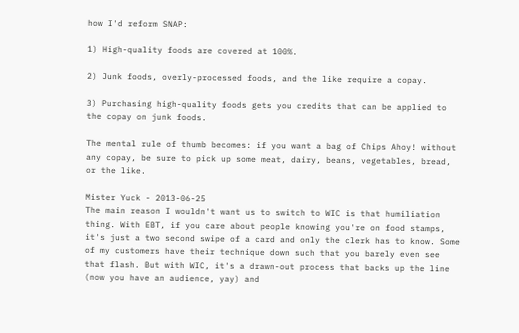how I'd reform SNAP:

1) High-quality foods are covered at 100%.

2) Junk foods, overly-processed foods, and the like require a copay.

3) Purchasing high-quality foods gets you credits that can be applied to the copay on junk foods.

The mental rule of thumb becomes: if you want a bag of Chips Ahoy! without any copay, be sure to pick up some meat, dairy, beans, vegetables, bread, or the like.

Mister Yuck - 2013-06-25
The main reason I wouldn't want us to switch to WIC is that humiliation thing. With EBT, if you care about people knowing you're on food stamps, it's just a two second swipe of a card and only the clerk has to know. Some of my customers have their technique down such that you barely even see that flash. But with WIC, it's a drawn-out process that backs up the line (now you have an audience, yay) and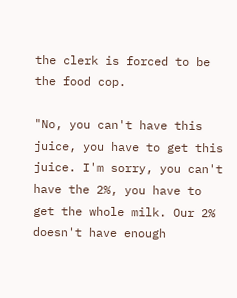the clerk is forced to be the food cop.

"No, you can't have this juice, you have to get this juice. I'm sorry, you can't have the 2%, you have to get the whole milk. Our 2% doesn't have enough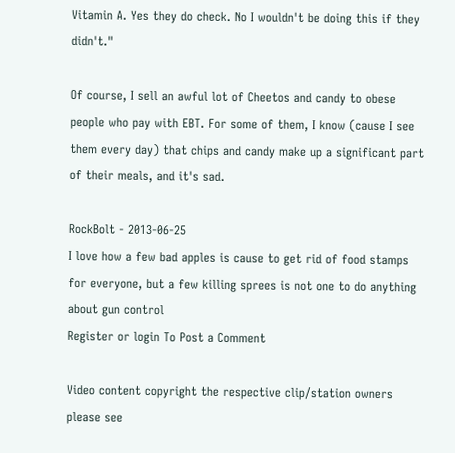Vitamin A. Yes they do check. No I wouldn't be doing this if they didn't."

Of course, I sell an awful lot of Cheetos and candy to obese people who pay with EBT. For some of them, I know (cause I see them every day) that chips and candy make up a significant part of their meals, and it's sad.

RockBolt - 2013-06-25
I love how a few bad apples is cause to get rid of food stamps for everyone, but a few killing sprees is not one to do anything about gun control
Register or login To Post a Comment

Video content copyright the respective clip/station owners please see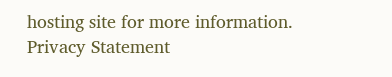hosting site for more information.
Privacy Statement